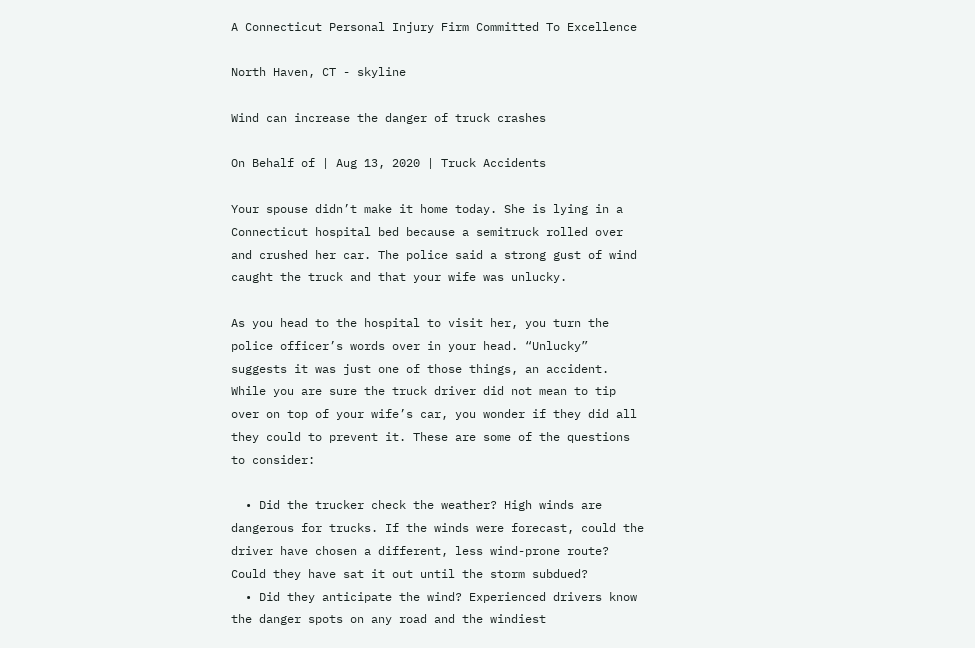A Connecticut Personal Injury Firm Committed To Excellence

North Haven, CT - skyline

Wind can increase the danger of truck crashes

On Behalf of | Aug 13, 2020 | Truck Accidents

Your spouse didn’t make it home today. She is lying in a Connecticut hospital bed because a semitruck rolled over and crushed her car. The police said a strong gust of wind caught the truck and that your wife was unlucky.

As you head to the hospital to visit her, you turn the police officer’s words over in your head. “Unlucky” suggests it was just one of those things, an accident. While you are sure the truck driver did not mean to tip over on top of your wife’s car, you wonder if they did all they could to prevent it. These are some of the questions to consider:

  • Did the trucker check the weather? High winds are dangerous for trucks. If the winds were forecast, could the driver have chosen a different, less wind-prone route? Could they have sat it out until the storm subdued?
  • Did they anticipate the wind? Experienced drivers know the danger spots on any road and the windiest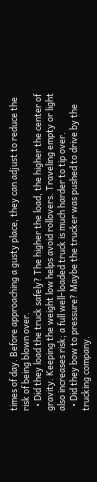times of day. Before approaching a gusty place, they can adjust to reduce the risk of being blown over.
  • Did they load the truck safely? The higher the load, the higher the center of gravity. Keeping the weight low helps avoid rollovers. Traveling empty or light also increases risk; a full well-loaded truck is much harder to tip over.
  • Did they bow to pressure? Maybe the trucker was pushed to drive by the trucking company.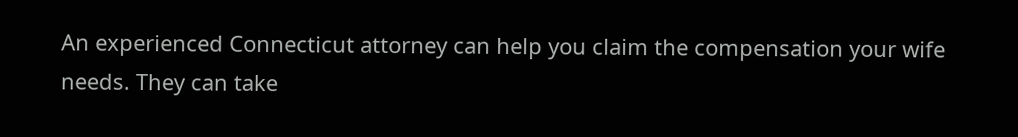An experienced Connecticut attorney can help you claim the compensation your wife needs. They can take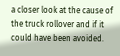a closer look at the cause of the truck rollover and if it could have been avoided.